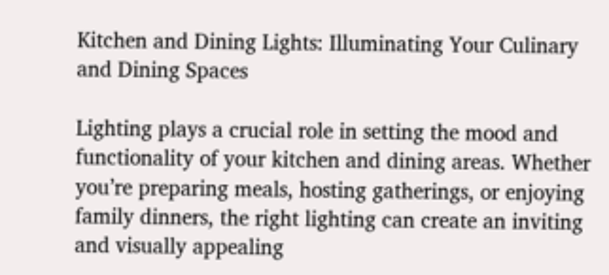Kitchen and Dining Lights: Illuminating Your Culinary and Dining Spaces

Lighting plays a crucial role in setting the mood and functionality of your kitchen and dining areas. Whether you’re preparing meals, hosting gatherings, or enjoying family dinners, the right lighting can create an inviting and visually appealing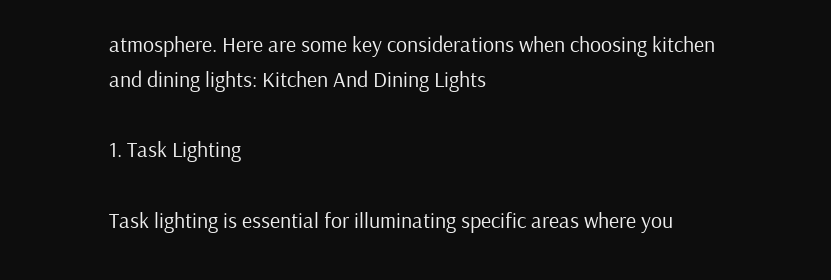atmosphere. Here are some key considerations when choosing kitchen and dining lights: Kitchen And Dining Lights

1. Task Lighting

Task lighting is essential for illuminating specific areas where you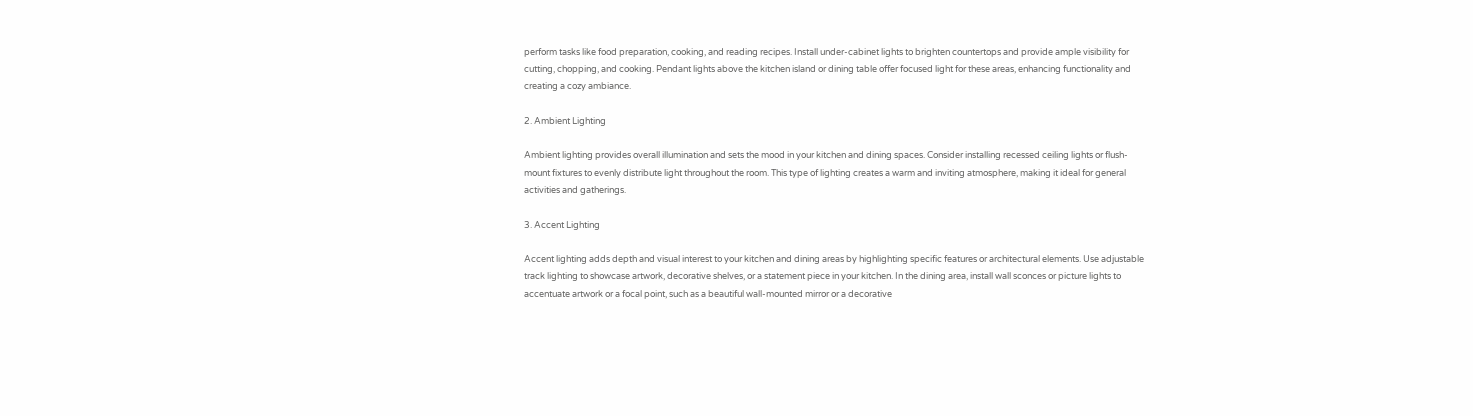perform tasks like food preparation, cooking, and reading recipes. Install under-cabinet lights to brighten countertops and provide ample visibility for cutting, chopping, and cooking. Pendant lights above the kitchen island or dining table offer focused light for these areas, enhancing functionality and creating a cozy ambiance.

2. Ambient Lighting

Ambient lighting provides overall illumination and sets the mood in your kitchen and dining spaces. Consider installing recessed ceiling lights or flush-mount fixtures to evenly distribute light throughout the room. This type of lighting creates a warm and inviting atmosphere, making it ideal for general activities and gatherings.

3. Accent Lighting

Accent lighting adds depth and visual interest to your kitchen and dining areas by highlighting specific features or architectural elements. Use adjustable track lighting to showcase artwork, decorative shelves, or a statement piece in your kitchen. In the dining area, install wall sconces or picture lights to accentuate artwork or a focal point, such as a beautiful wall-mounted mirror or a decorative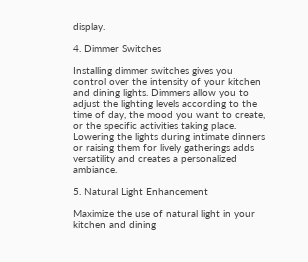display.

4. Dimmer Switches

Installing dimmer switches gives you control over the intensity of your kitchen and dining lights. Dimmers allow you to adjust the lighting levels according to the time of day, the mood you want to create, or the specific activities taking place. Lowering the lights during intimate dinners or raising them for lively gatherings adds versatility and creates a personalized ambiance.

5. Natural Light Enhancement

Maximize the use of natural light in your kitchen and dining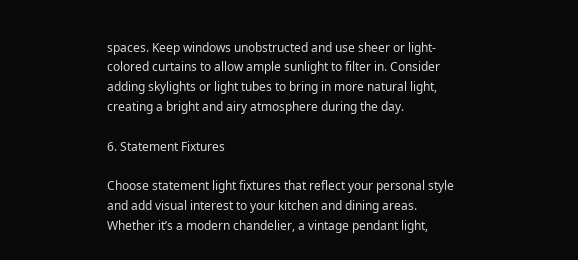spaces. Keep windows unobstructed and use sheer or light-colored curtains to allow ample sunlight to filter in. Consider adding skylights or light tubes to bring in more natural light, creating a bright and airy atmosphere during the day.

6. Statement Fixtures

Choose statement light fixtures that reflect your personal style and add visual interest to your kitchen and dining areas. Whether it’s a modern chandelier, a vintage pendant light,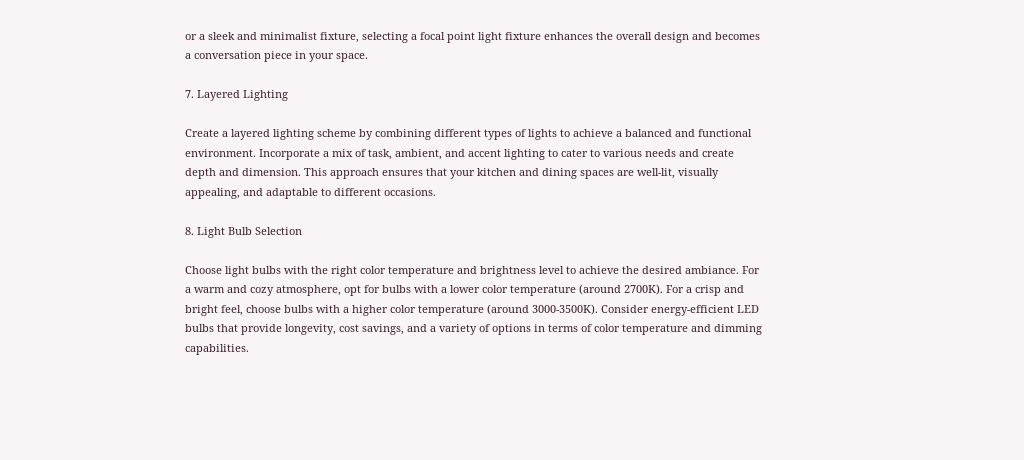or a sleek and minimalist fixture, selecting a focal point light fixture enhances the overall design and becomes a conversation piece in your space.

7. Layered Lighting

Create a layered lighting scheme by combining different types of lights to achieve a balanced and functional environment. Incorporate a mix of task, ambient, and accent lighting to cater to various needs and create depth and dimension. This approach ensures that your kitchen and dining spaces are well-lit, visually appealing, and adaptable to different occasions.

8. Light Bulb Selection

Choose light bulbs with the right color temperature and brightness level to achieve the desired ambiance. For a warm and cozy atmosphere, opt for bulbs with a lower color temperature (around 2700K). For a crisp and bright feel, choose bulbs with a higher color temperature (around 3000-3500K). Consider energy-efficient LED bulbs that provide longevity, cost savings, and a variety of options in terms of color temperature and dimming capabilities.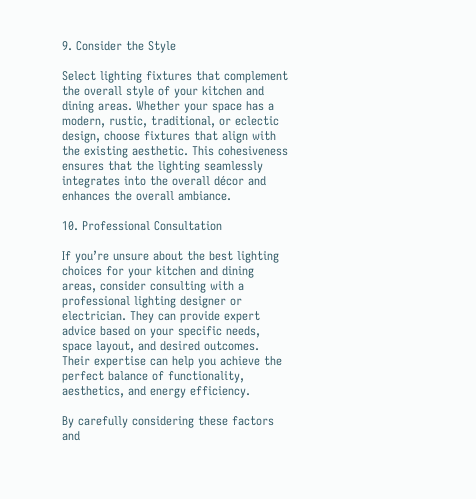9. Consider the Style

Select lighting fixtures that complement the overall style of your kitchen and dining areas. Whether your space has a modern, rustic, traditional, or eclectic design, choose fixtures that align with the existing aesthetic. This cohesiveness ensures that the lighting seamlessly integrates into the overall décor and enhances the overall ambiance.

10. Professional Consultation

If you’re unsure about the best lighting choices for your kitchen and dining areas, consider consulting with a professional lighting designer or electrician. They can provide expert advice based on your specific needs, space layout, and desired outcomes. Their expertise can help you achieve the perfect balance of functionality, aesthetics, and energy efficiency.

By carefully considering these factors and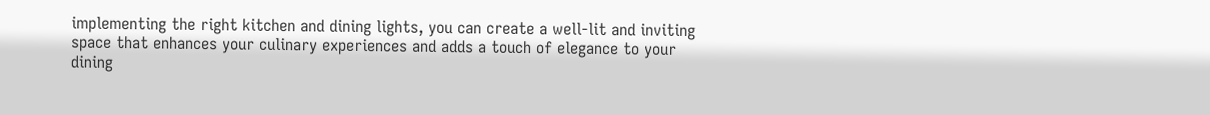implementing the right kitchen and dining lights, you can create a well-lit and inviting space that enhances your culinary experiences and adds a touch of elegance to your dining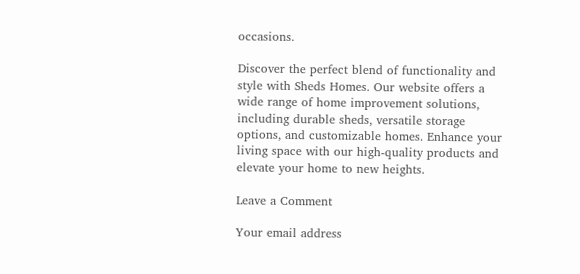occasions.

Discover the perfect blend of functionality and style with Sheds Homes. Our website offers a wide range of home improvement solutions, including durable sheds, versatile storage options, and customizable homes. Enhance your living space with our high-quality products and elevate your home to new heights.

Leave a Comment

Your email address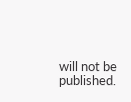will not be published.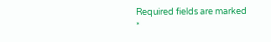Required fields are marked *